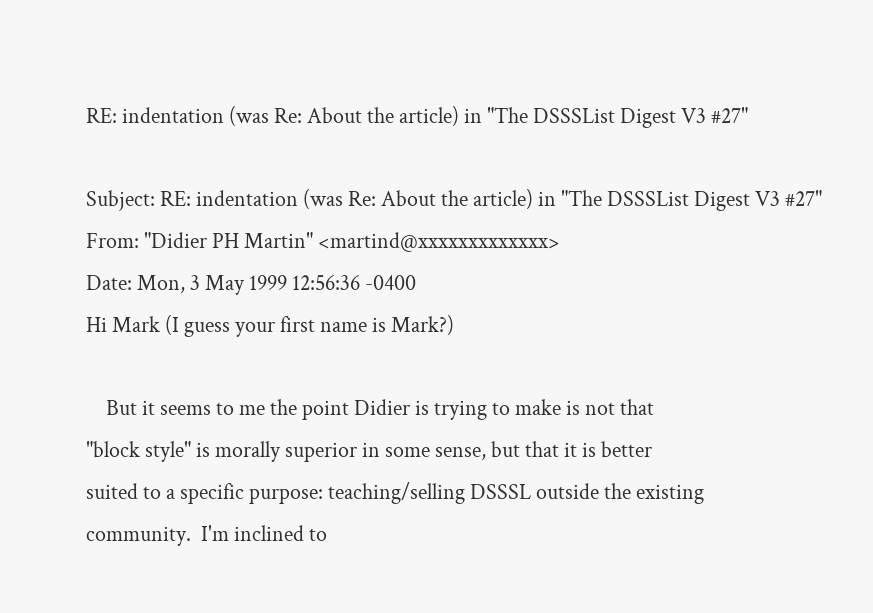RE: indentation (was Re: About the article) in "The DSSSList Digest V3 #27"

Subject: RE: indentation (was Re: About the article) in "The DSSSList Digest V3 #27"
From: "Didier PH Martin" <martind@xxxxxxxxxxxxx>
Date: Mon, 3 May 1999 12:56:36 -0400
Hi Mark (I guess your first name is Mark?)

    But it seems to me the point Didier is trying to make is not that
"block style" is morally superior in some sense, but that it is better
suited to a specific purpose: teaching/selling DSSSL outside the existing
community.  I'm inclined to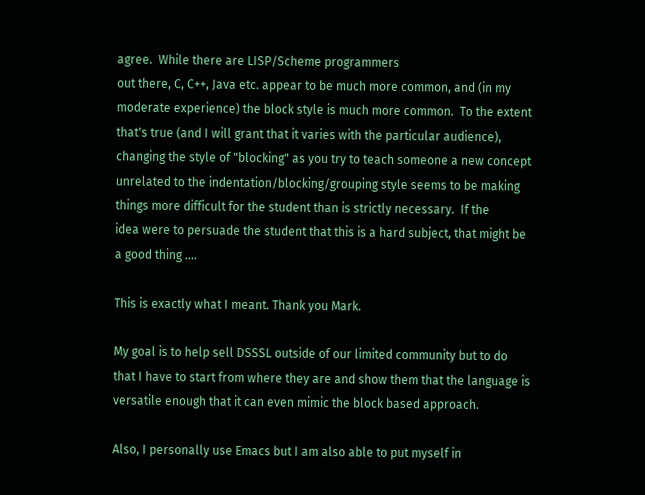agree.  While there are LISP/Scheme programmers
out there, C, C++, Java etc. appear to be much more common, and (in my
moderate experience) the block style is much more common.  To the extent
that's true (and I will grant that it varies with the particular audience),
changing the style of "blocking" as you try to teach someone a new concept
unrelated to the indentation/blocking/grouping style seems to be making
things more difficult for the student than is strictly necessary.  If the
idea were to persuade the student that this is a hard subject, that might be
a good thing ....

This is exactly what I meant. Thank you Mark.

My goal is to help sell DSSSL outside of our limited community but to do
that I have to start from where they are and show them that the language is
versatile enough that it can even mimic the block based approach.

Also, I personally use Emacs but I am also able to put myself in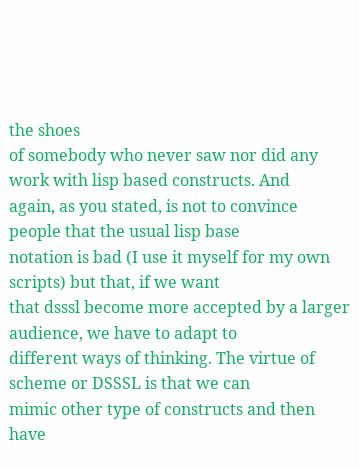the shoes
of somebody who never saw nor did any work with lisp based constructs. And
again, as you stated, is not to convince people that the usual lisp base
notation is bad (I use it myself for my own scripts) but that, if we want
that dsssl become more accepted by a larger audience, we have to adapt to
different ways of thinking. The virtue of scheme or DSSSL is that we can
mimic other type of constructs and then have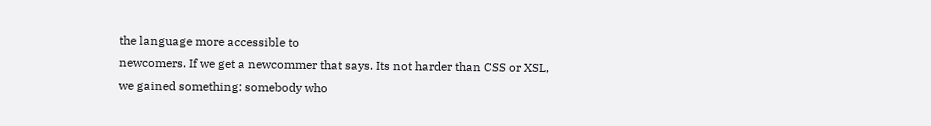the language more accessible to
newcomers. If we get a newcommer that says. Its not harder than CSS or XSL,
we gained something: somebody who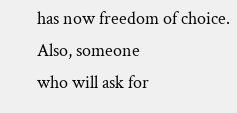has now freedom of choice. Also, someone
who will ask for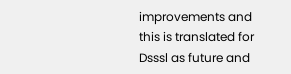improvements and this is translated for Dsssl as future and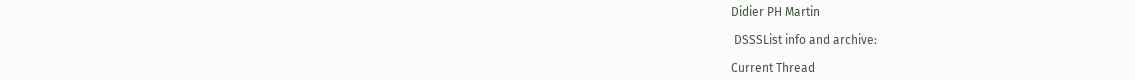Didier PH Martin

 DSSSList info and archive:

Current Thread